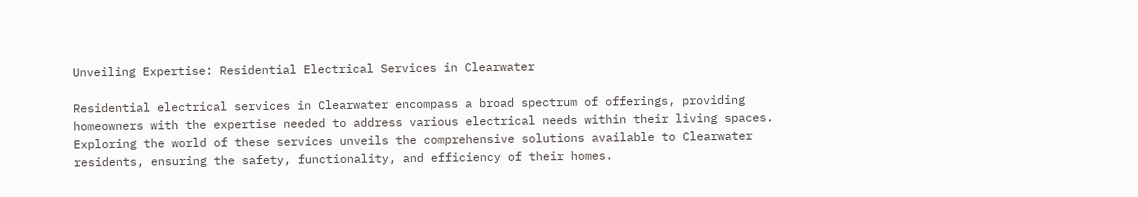Unveiling Expertise: Residential Electrical Services in Clearwater

Residential electrical services in Clearwater encompass a broad spectrum of offerings, providing homeowners with the expertise needed to address various electrical needs within their living spaces. Exploring the world of these services unveils the comprehensive solutions available to Clearwater residents, ensuring the safety, functionality, and efficiency of their homes.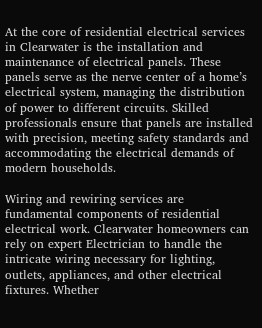At the core of residential electrical services in Clearwater is the installation and maintenance of electrical panels. These panels serve as the nerve center of a home’s electrical system, managing the distribution of power to different circuits. Skilled professionals ensure that panels are installed with precision, meeting safety standards and accommodating the electrical demands of modern households.

Wiring and rewiring services are fundamental components of residential electrical work. Clearwater homeowners can rely on expert Electrician to handle the intricate wiring necessary for lighting, outlets, appliances, and other electrical fixtures. Whether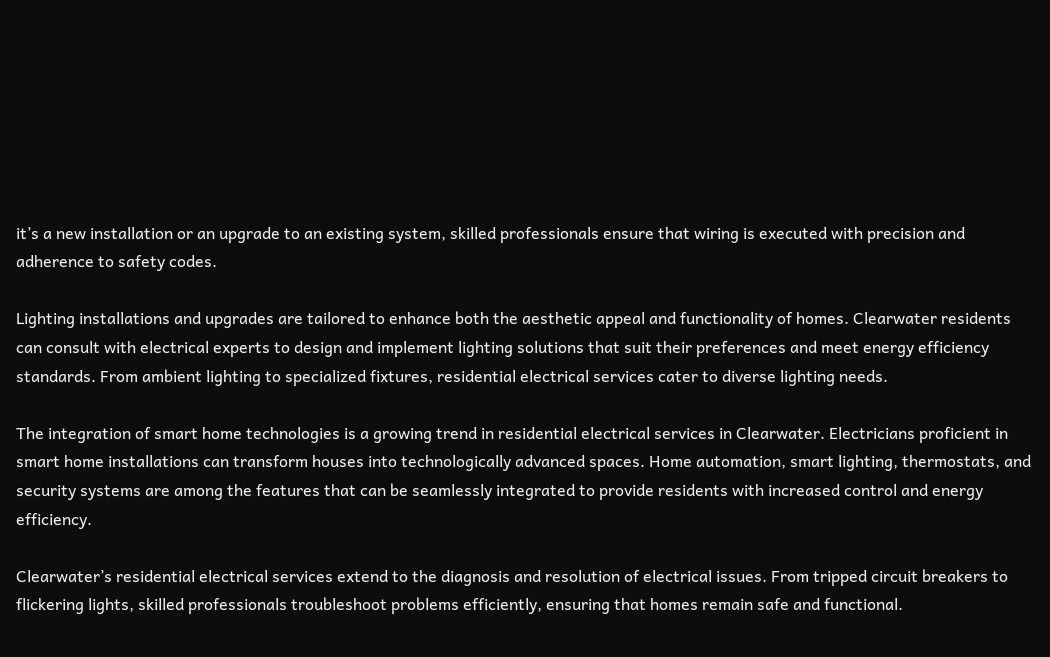it’s a new installation or an upgrade to an existing system, skilled professionals ensure that wiring is executed with precision and adherence to safety codes.

Lighting installations and upgrades are tailored to enhance both the aesthetic appeal and functionality of homes. Clearwater residents can consult with electrical experts to design and implement lighting solutions that suit their preferences and meet energy efficiency standards. From ambient lighting to specialized fixtures, residential electrical services cater to diverse lighting needs.

The integration of smart home technologies is a growing trend in residential electrical services in Clearwater. Electricians proficient in smart home installations can transform houses into technologically advanced spaces. Home automation, smart lighting, thermostats, and security systems are among the features that can be seamlessly integrated to provide residents with increased control and energy efficiency.

Clearwater’s residential electrical services extend to the diagnosis and resolution of electrical issues. From tripped circuit breakers to flickering lights, skilled professionals troubleshoot problems efficiently, ensuring that homes remain safe and functional.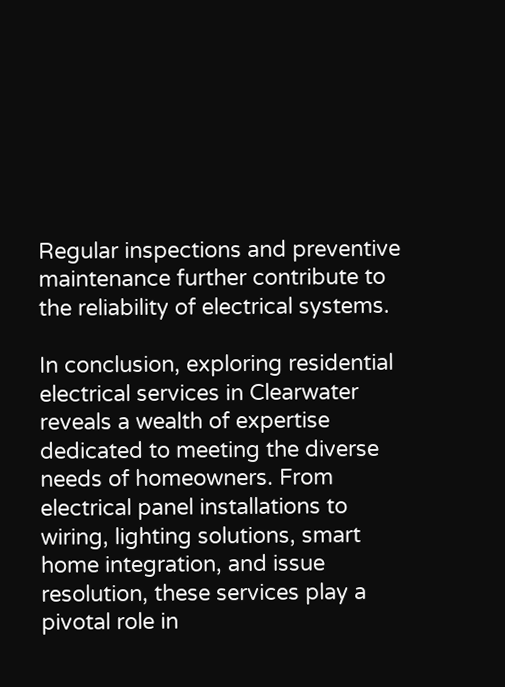Regular inspections and preventive maintenance further contribute to the reliability of electrical systems.

In conclusion, exploring residential electrical services in Clearwater reveals a wealth of expertise dedicated to meeting the diverse needs of homeowners. From electrical panel installations to wiring, lighting solutions, smart home integration, and issue resolution, these services play a pivotal role in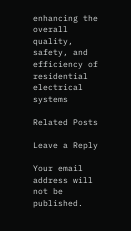enhancing the overall quality, safety, and efficiency of residential electrical systems

Related Posts

Leave a Reply

Your email address will not be published.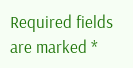Required fields are marked *